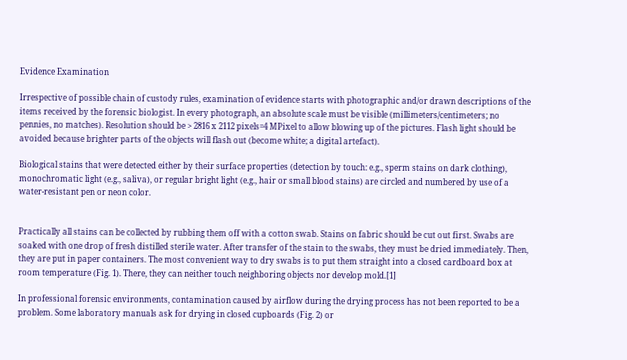Evidence Examination

Irrespective of possible chain of custody rules, examination of evidence starts with photographic and/or drawn descriptions of the items received by the forensic biologist. In every photograph, an absolute scale must be visible (millimeters/centimeters; no pennies, no matches). Resolution should be > 2816 x 2112 pixels=4 MPixel to allow blowing up of the pictures. Flash light should be avoided because brighter parts of the objects will flash out (become white; a digital artefact).

Biological stains that were detected either by their surface properties (detection by touch: e.g., sperm stains on dark clothing), monochromatic light (e.g., saliva), or regular bright light (e.g., hair or small blood stains) are circled and numbered by use of a water-resistant pen or neon color.


Practically all stains can be collected by rubbing them off with a cotton swab. Stains on fabric should be cut out first. Swabs are soaked with one drop of fresh distilled sterile water. After transfer of the stain to the swabs, they must be dried immediately. Then, they are put in paper containers. The most convenient way to dry swabs is to put them straight into a closed cardboard box at room temperature (Fig. 1). There, they can neither touch neighboring objects nor develop mold.[1]

In professional forensic environments, contamination caused by airflow during the drying process has not been reported to be a problem. Some laboratory manuals ask for drying in closed cupboards (Fig. 2) or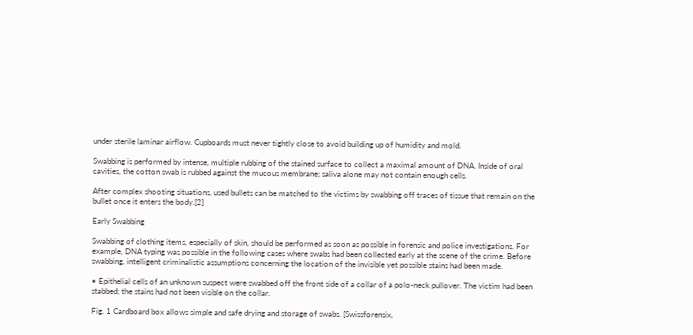under sterile laminar airflow. Cupboards must never tightly close to avoid building up of humidity and mold.

Swabbing is performed by intense, multiple rubbing of the stained surface to collect a maximal amount of DNA. Inside of oral cavities, the cotton swab is rubbed against the mucous membrane; saliva alone may not contain enough cells.

After complex shooting situations, used bullets can be matched to the victims by swabbing off traces of tissue that remain on the bullet once it enters the body.[2]

Early Swabbing

Swabbing of clothing items, especially of skin, should be performed as soon as possible in forensic and police investigations. For example, DNA typing was possible in the following cases where swabs had been collected early at the scene of the crime. Before swabbing, intelligent criminalistic assumptions concerning the location of the invisible yet possible stains had been made.

• Epithelial cells of an unknown suspect were swabbed off the front side of a collar of a polo-neck pullover. The victim had been stabbed; the stains had not been visible on the collar.

Fig. 1 Cardboard box allows simple and safe drying and storage of swabs. [Swissforensix,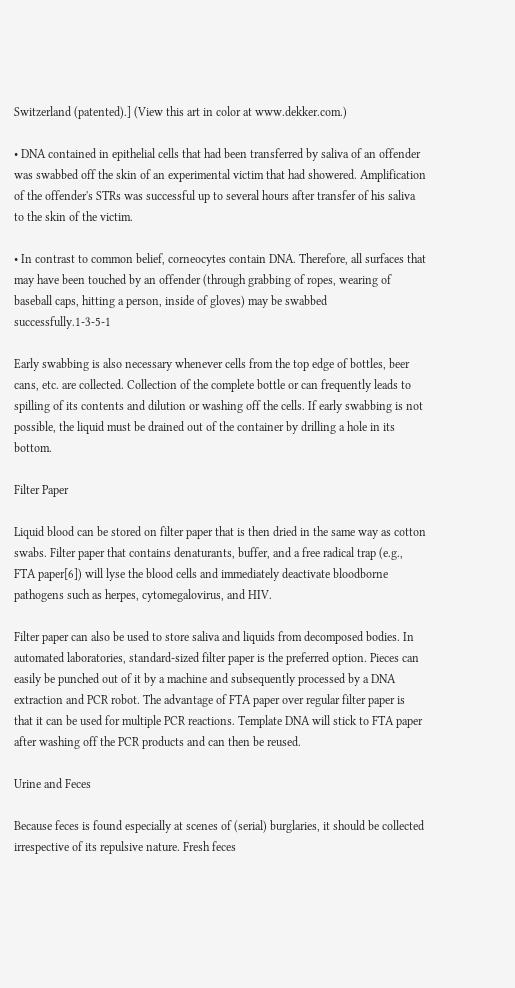Switzerland (patented).] (View this art in color at www.dekker.com.)

• DNA contained in epithelial cells that had been transferred by saliva of an offender was swabbed off the skin of an experimental victim that had showered. Amplification of the offender's STRs was successful up to several hours after transfer of his saliva to the skin of the victim.

• In contrast to common belief, corneocytes contain DNA. Therefore, all surfaces that may have been touched by an offender (through grabbing of ropes, wearing of baseball caps, hitting a person, inside of gloves) may be swabbed successfully.1-3-5-1

Early swabbing is also necessary whenever cells from the top edge of bottles, beer cans, etc. are collected. Collection of the complete bottle or can frequently leads to spilling of its contents and dilution or washing off the cells. If early swabbing is not possible, the liquid must be drained out of the container by drilling a hole in its bottom.

Filter Paper

Liquid blood can be stored on filter paper that is then dried in the same way as cotton swabs. Filter paper that contains denaturants, buffer, and a free radical trap (e.g., FTA paper[6]) will lyse the blood cells and immediately deactivate bloodborne pathogens such as herpes, cytomegalovirus, and HIV.

Filter paper can also be used to store saliva and liquids from decomposed bodies. In automated laboratories, standard-sized filter paper is the preferred option. Pieces can easily be punched out of it by a machine and subsequently processed by a DNA extraction and PCR robot. The advantage of FTA paper over regular filter paper is that it can be used for multiple PCR reactions. Template DNA will stick to FTA paper after washing off the PCR products and can then be reused.

Urine and Feces

Because feces is found especially at scenes of (serial) burglaries, it should be collected irrespective of its repulsive nature. Fresh feces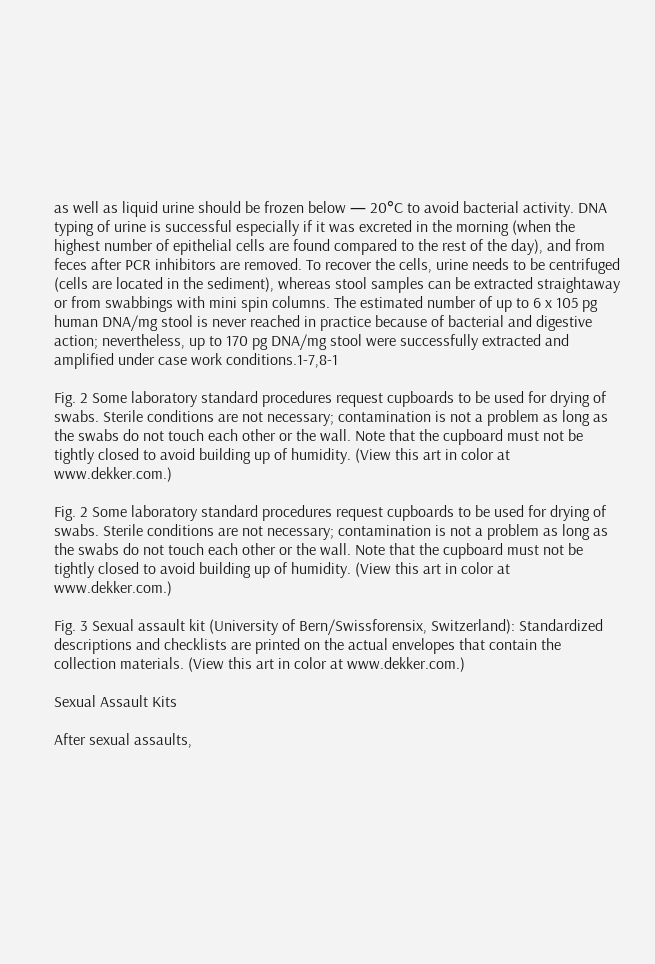as well as liquid urine should be frozen below — 20°C to avoid bacterial activity. DNA typing of urine is successful especially if it was excreted in the morning (when the highest number of epithelial cells are found compared to the rest of the day), and from feces after PCR inhibitors are removed. To recover the cells, urine needs to be centrifuged (cells are located in the sediment), whereas stool samples can be extracted straightaway or from swabbings with mini spin columns. The estimated number of up to 6 x 105 pg human DNA/mg stool is never reached in practice because of bacterial and digestive action; nevertheless, up to 170 pg DNA/mg stool were successfully extracted and amplified under case work conditions.1-7,8-1

Fig. 2 Some laboratory standard procedures request cupboards to be used for drying of swabs. Sterile conditions are not necessary; contamination is not a problem as long as the swabs do not touch each other or the wall. Note that the cupboard must not be tightly closed to avoid building up of humidity. (View this art in color at www.dekker.com.)

Fig. 2 Some laboratory standard procedures request cupboards to be used for drying of swabs. Sterile conditions are not necessary; contamination is not a problem as long as the swabs do not touch each other or the wall. Note that the cupboard must not be tightly closed to avoid building up of humidity. (View this art in color at www.dekker.com.)

Fig. 3 Sexual assault kit (University of Bern/Swissforensix, Switzerland): Standardized descriptions and checklists are printed on the actual envelopes that contain the collection materials. (View this art in color at www.dekker.com.)

Sexual Assault Kits

After sexual assaults,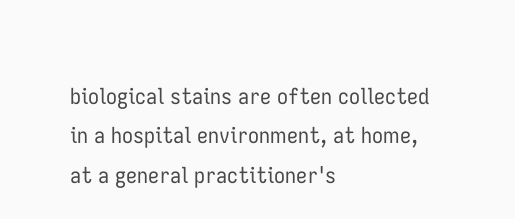biological stains are often collected in a hospital environment, at home, at a general practitioner's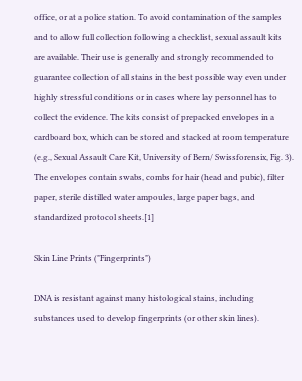office, or at a police station. To avoid contamination of the samples and to allow full collection following a checklist, sexual assault kits are available. Their use is generally and strongly recommended to guarantee collection of all stains in the best possible way even under highly stressful conditions or in cases where lay personnel has to collect the evidence. The kits consist of prepacked envelopes in a cardboard box, which can be stored and stacked at room temperature (e.g., Sexual Assault Care Kit, University of Bern/ Swissforensix, Fig. 3). The envelopes contain swabs, combs for hair (head and pubic), filter paper, sterile distilled water ampoules, large paper bags, and standardized protocol sheets.[1]

Skin Line Prints ("Fingerprints")

DNA is resistant against many histological stains, including substances used to develop fingerprints (or other skin lines).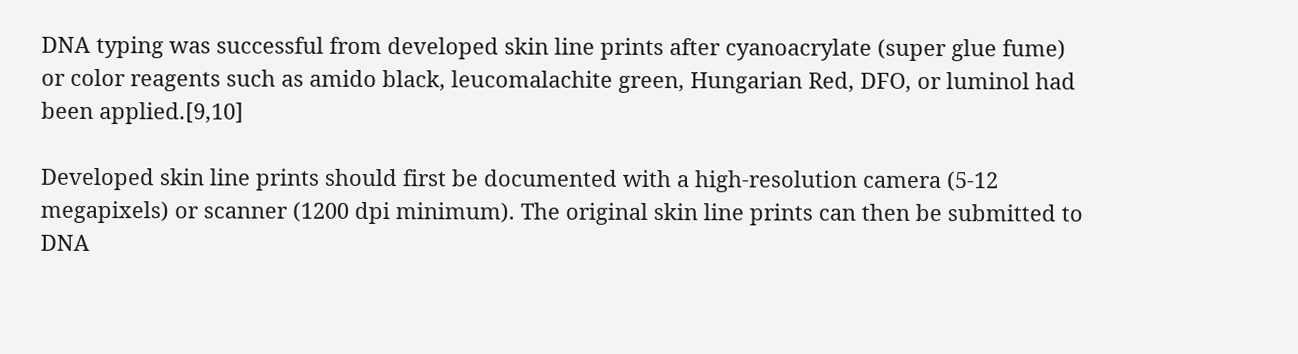DNA typing was successful from developed skin line prints after cyanoacrylate (super glue fume) or color reagents such as amido black, leucomalachite green, Hungarian Red, DFO, or luminol had been applied.[9,10]

Developed skin line prints should first be documented with a high-resolution camera (5-12 megapixels) or scanner (1200 dpi minimum). The original skin line prints can then be submitted to DNA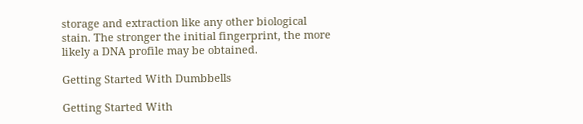storage and extraction like any other biological stain. The stronger the initial fingerprint, the more likely a DNA profile may be obtained.

Getting Started With Dumbbells

Getting Started With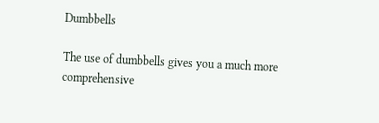Dumbbells

The use of dumbbells gives you a much more comprehensive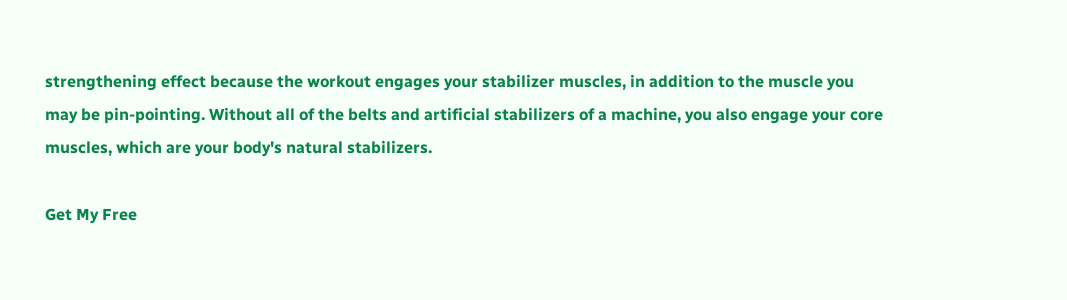strengthening effect because the workout engages your stabilizer muscles, in addition to the muscle you may be pin-pointing. Without all of the belts and artificial stabilizers of a machine, you also engage your core muscles, which are your body's natural stabilizers.

Get My Free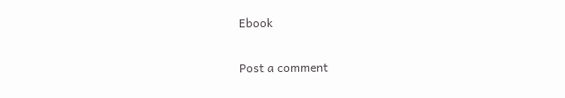Ebook

Post a comment